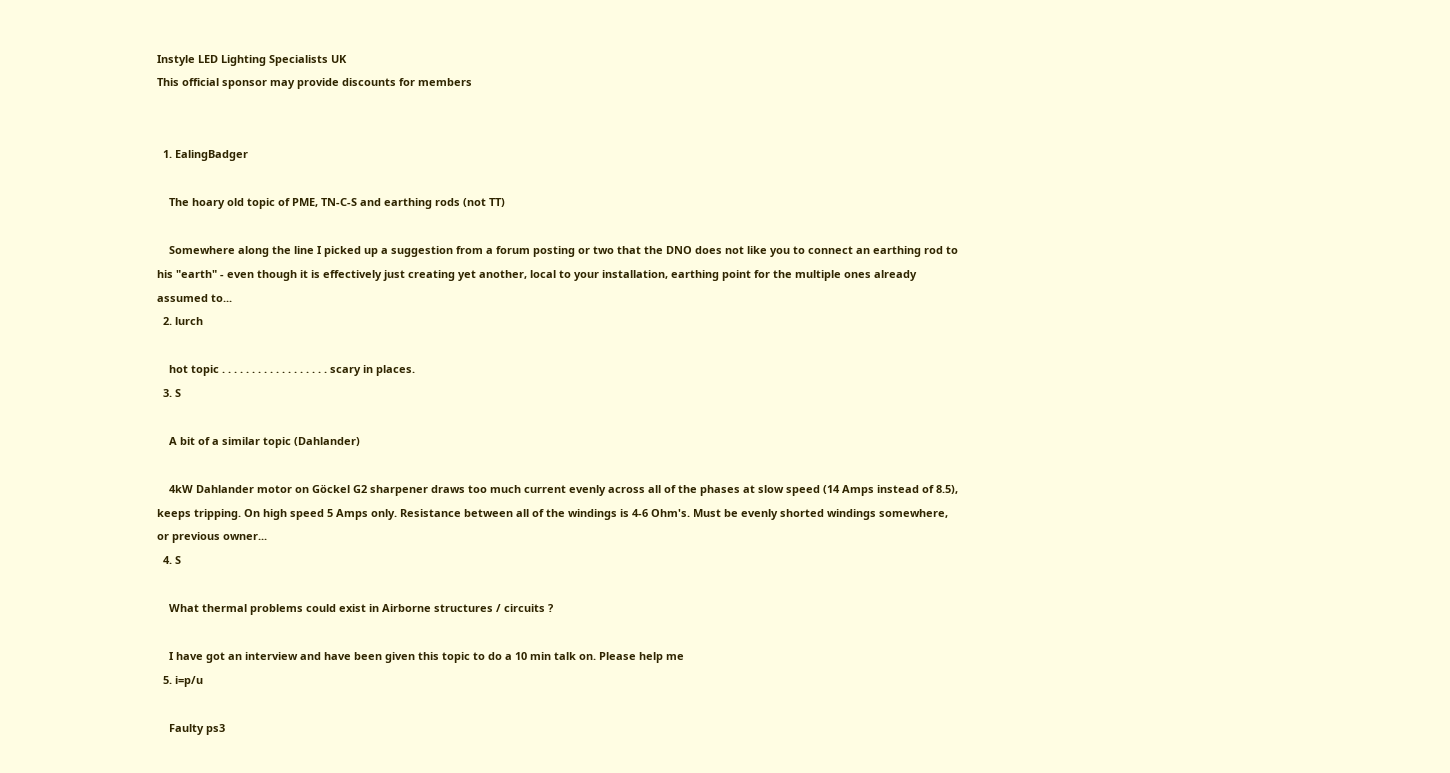Instyle LED Lighting Specialists UK
This official sponsor may provide discounts for members


  1. EalingBadger

    The hoary old topic of PME, TN-C-S and earthing rods (not TT)

    Somewhere along the line I picked up a suggestion from a forum posting or two that the DNO does not like you to connect an earthing rod to his "earth" - even though it is effectively just creating yet another, local to your installation, earthing point for the multiple ones already assumed to...
  2. lurch

    hot topic . . . . . . . . . . . . . . . . . . scary in places.
  3. S

    A bit of a similar topic (Dahlander)

    4kW Dahlander motor on Göckel G2 sharpener draws too much current evenly across all of the phases at slow speed (14 Amps instead of 8.5), keeps tripping. On high speed 5 Amps only. Resistance between all of the windings is 4-6 Ohm's. Must be evenly shorted windings somewhere, or previous owner...
  4. S

    What thermal problems could exist in Airborne structures / circuits ?

    I have got an interview and have been given this topic to do a 10 min talk on. Please help me
  5. i=p/u

    Faulty ps3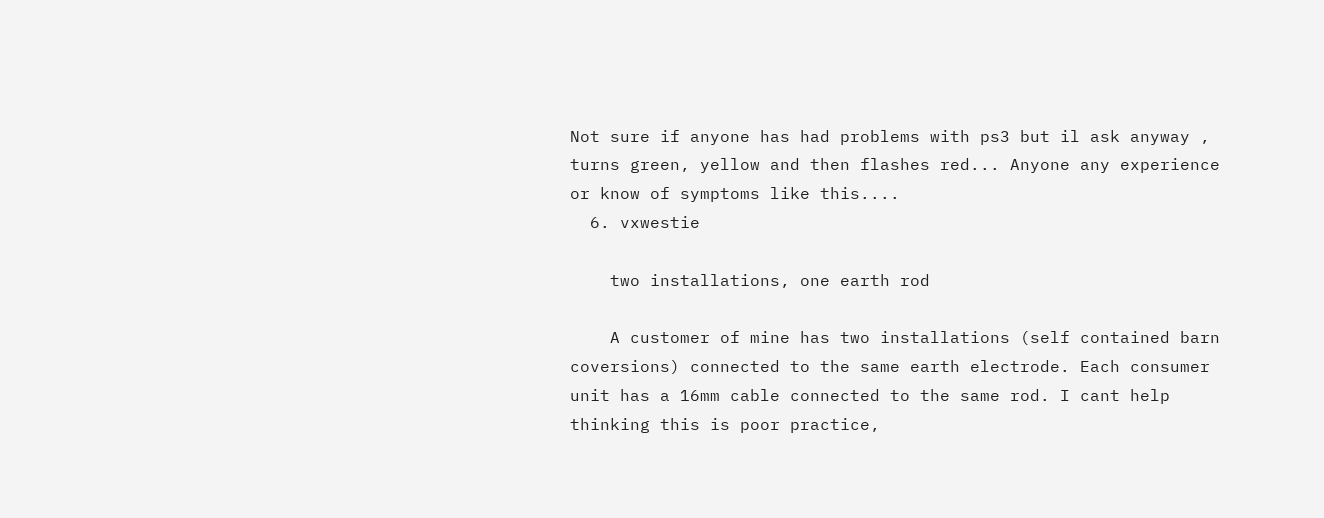Not sure if anyone has had problems with ps3 but il ask anyway , turns green, yellow and then flashes red... Anyone any experience or know of symptoms like this....
  6. vxwestie

    two installations, one earth rod

    A customer of mine has two installations (self contained barn coversions) connected to the same earth electrode. Each consumer unit has a 16mm cable connected to the same rod. I cant help thinking this is poor practice,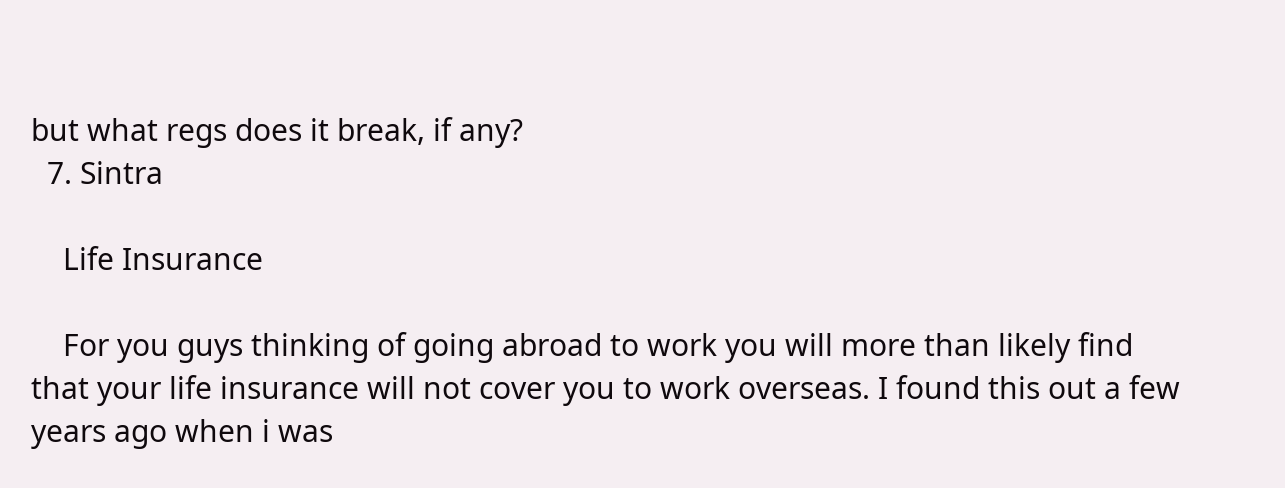but what regs does it break, if any?
  7. Sintra

    Life Insurance

    For you guys thinking of going abroad to work you will more than likely find that your life insurance will not cover you to work overseas. I found this out a few years ago when i was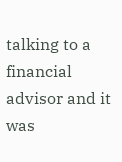talking to a financial advisor and it was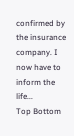confirmed by the insurance company. I now have to inform the life...
Top Bottom